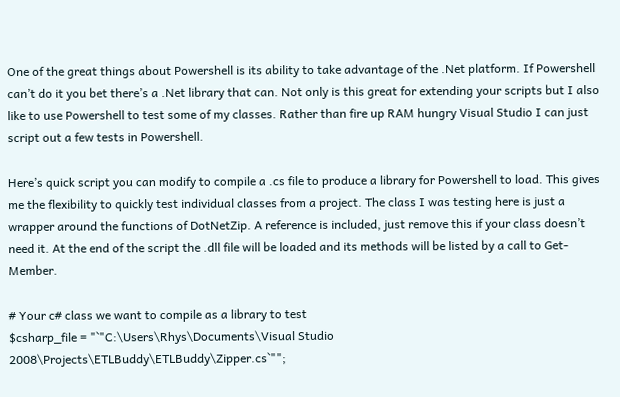One of the great things about Powershell is its ability to take advantage of the .Net platform. If Powershell can’t do it you bet there’s a .Net library that can. Not only is this great for extending your scripts but I also like to use Powershell to test some of my classes. Rather than fire up RAM hungry Visual Studio I can just script out a few tests in Powershell.

Here’s quick script you can modify to compile a .cs file to produce a library for Powershell to load. This gives me the flexibility to quickly test individual classes from a project. The class I was testing here is just a wrapper around the functions of DotNetZip. A reference is included, just remove this if your class doesn’t need it. At the end of the script the .dll file will be loaded and its methods will be listed by a call to Get-Member.

# Your c# class we want to compile as a library to test
$csharp_file = "`"C:\Users\Rhys\Documents\Visual Studio 2008\Projects\ETLBuddy\ETLBuddy\Zipper.cs`"";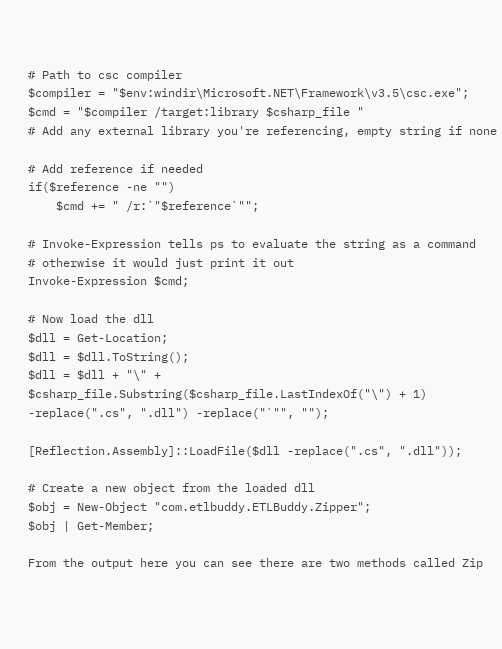# Path to csc compiler
$compiler = "$env:windir\Microsoft.NET\Framework\v3.5\csc.exe";
$cmd = "$compiler /target:library $csharp_file "
# Add any external library you're referencing, empty string if none

# Add reference if needed
if($reference -ne "")
    $cmd += " /r:`"$reference`"";

# Invoke-Expression tells ps to evaluate the string as a command
# otherwise it would just print it out
Invoke-Expression $cmd;

# Now load the dll
$dll = Get-Location;
$dll = $dll.ToString();
$dll = $dll + "\" + $csharp_file.Substring($csharp_file.LastIndexOf("\") + 1) -replace(".cs", ".dll") -replace("`"", "");

[Reflection.Assembly]::LoadFile($dll -replace(".cs", ".dll"));

# Create a new object from the loaded dll
$obj = New-Object "com.etlbuddy.ETLBuddy.Zipper";
$obj | Get-Member;

From the output here you can see there are two methods called Zip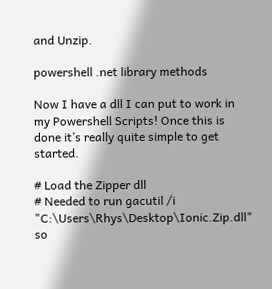and Unzip.

powershell .net library methods

Now I have a dll I can put to work in my Powershell Scripts! Once this is done it’s really quite simple to get started.

# Load the Zipper dll
# Needed to run gacutil /i "C:\Users\Rhys\Desktop\Ionic.Zip.dll" so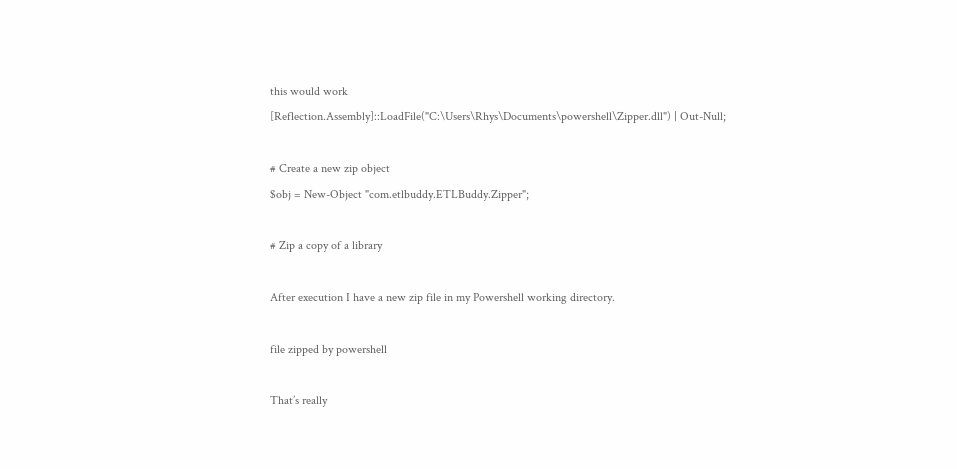this would work
[Reflection.Assembly]::LoadFile("C:\Users\Rhys\Documents\powershell\Zipper.dll") | Out-Null;

# Create a new zip object
$obj = New-Object "com.etlbuddy.ETLBuddy.Zipper";

# Zip a copy of a library

After execution I have a new zip file in my Powershell working directory.

file zipped by powershell

That’s really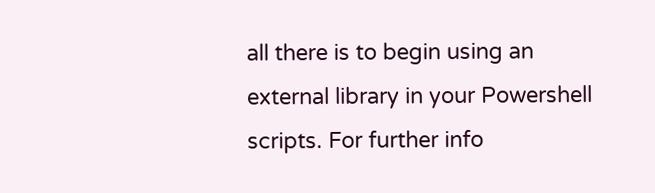all there is to begin using an external library in your Powershell scripts. For further info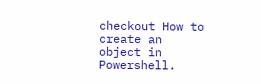checkout How to create an object in Powershell.